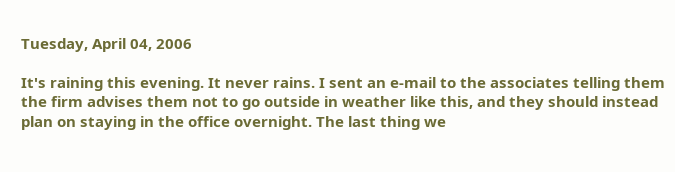Tuesday, April 04, 2006

It's raining this evening. It never rains. I sent an e-mail to the associates telling them the firm advises them not to go outside in weather like this, and they should instead plan on staying in the office overnight. The last thing we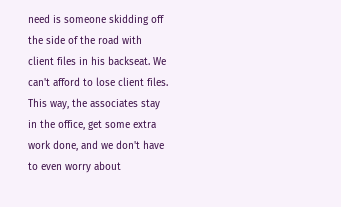need is someone skidding off the side of the road with client files in his backseat. We can't afford to lose client files. This way, the associates stay in the office, get some extra work done, and we don't have to even worry about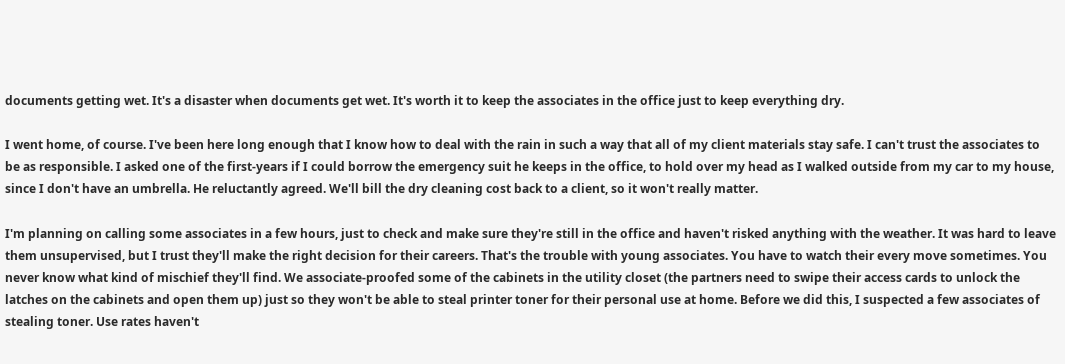documents getting wet. It's a disaster when documents get wet. It's worth it to keep the associates in the office just to keep everything dry.

I went home, of course. I've been here long enough that I know how to deal with the rain in such a way that all of my client materials stay safe. I can't trust the associates to be as responsible. I asked one of the first-years if I could borrow the emergency suit he keeps in the office, to hold over my head as I walked outside from my car to my house, since I don't have an umbrella. He reluctantly agreed. We'll bill the dry cleaning cost back to a client, so it won't really matter.

I'm planning on calling some associates in a few hours, just to check and make sure they're still in the office and haven't risked anything with the weather. It was hard to leave them unsupervised, but I trust they'll make the right decision for their careers. That's the trouble with young associates. You have to watch their every move sometimes. You never know what kind of mischief they'll find. We associate-proofed some of the cabinets in the utility closet (the partners need to swipe their access cards to unlock the latches on the cabinets and open them up) just so they won't be able to steal printer toner for their personal use at home. Before we did this, I suspected a few associates of stealing toner. Use rates haven't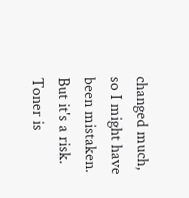changed much, so I might have been mistaken. But it's a risk. Toner is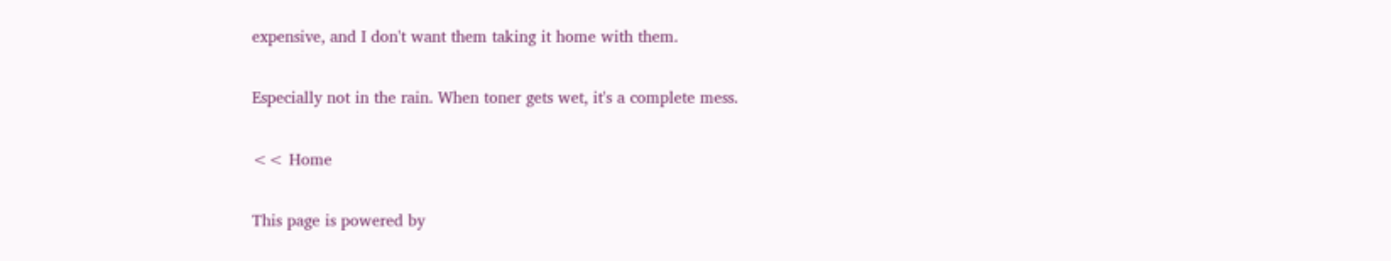expensive, and I don't want them taking it home with them.

Especially not in the rain. When toner gets wet, it's a complete mess.

<< Home

This page is powered by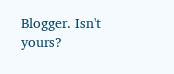Blogger. Isn't yours?